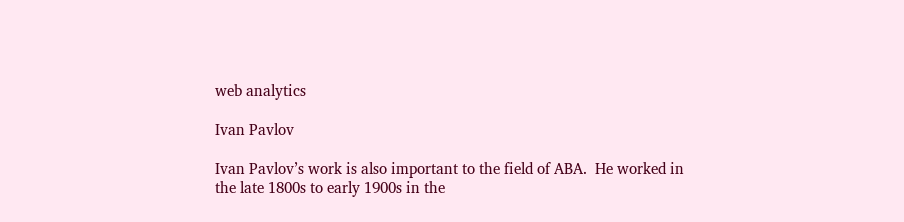web analytics

Ivan Pavlov

Ivan Pavlov’s work is also important to the field of ABA.  He worked in the late 1800s to early 1900s in the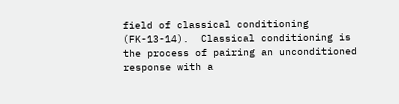field of classical conditioning (FK-13-14).  Classical conditioning is the process of pairing an unconditioned response with a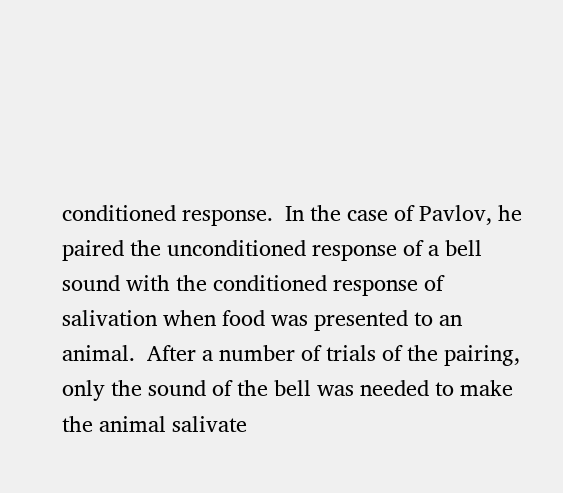conditioned response.  In the case of Pavlov, he paired the unconditioned response of a bell sound with the conditioned response of salivation when food was presented to an animal.  After a number of trials of the pairing, only the sound of the bell was needed to make the animal salivate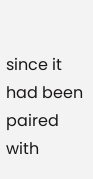since it had been paired with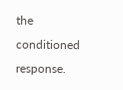the conditioned response.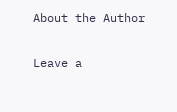About the Author

Leave a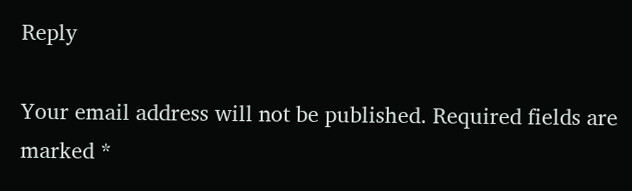Reply

Your email address will not be published. Required fields are marked *